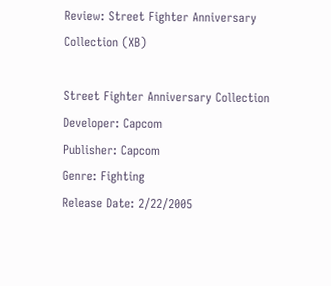Review: Street Fighter Anniversary Collection (XB)

Street Fighter Anniversary Collection
Developer: Capcom
Publisher: Capcom
Genre: Fighting
Release Date: 2/22/2005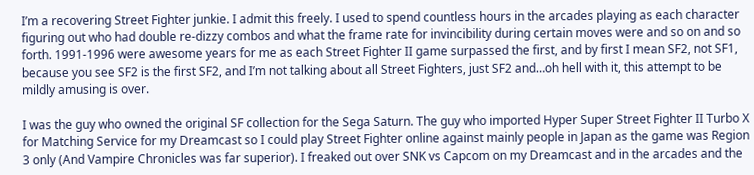I’m a recovering Street Fighter junkie. I admit this freely. I used to spend countless hours in the arcades playing as each character figuring out who had double re-dizzy combos and what the frame rate for invincibility during certain moves were and so on and so forth. 1991-1996 were awesome years for me as each Street Fighter II game surpassed the first, and by first I mean SF2, not SF1, because you see SF2 is the first SF2, and I’m not talking about all Street Fighters, just SF2 and…oh hell with it, this attempt to be mildly amusing is over.

I was the guy who owned the original SF collection for the Sega Saturn. The guy who imported Hyper Super Street Fighter II Turbo X for Matching Service for my Dreamcast so I could play Street Fighter online against mainly people in Japan as the game was Region 3 only (And Vampire Chronicles was far superior). I freaked out over SNK vs Capcom on my Dreamcast and in the arcades and the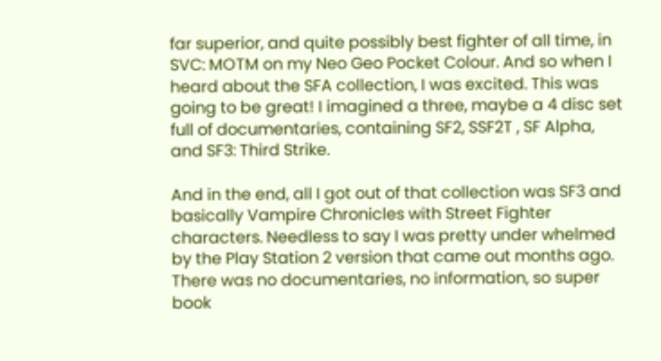far superior, and quite possibly best fighter of all time, in SVC: MOTM on my Neo Geo Pocket Colour. And so when I heard about the SFA collection, I was excited. This was going to be great! I imagined a three, maybe a 4 disc set full of documentaries, containing SF2, SSF2T , SF Alpha, and SF3: Third Strike.

And in the end, all I got out of that collection was SF3 and basically Vampire Chronicles with Street Fighter characters. Needless to say I was pretty under whelmed by the Play Station 2 version that came out months ago. There was no documentaries, no information, so super book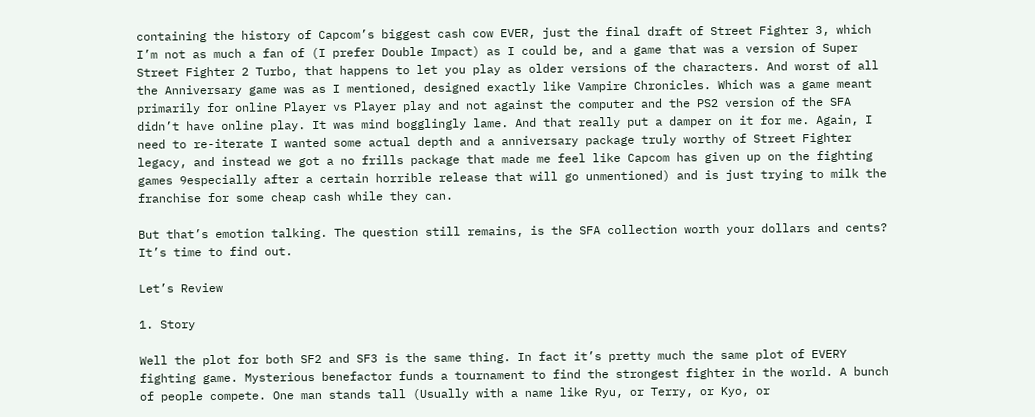containing the history of Capcom’s biggest cash cow EVER, just the final draft of Street Fighter 3, which I’m not as much a fan of (I prefer Double Impact) as I could be, and a game that was a version of Super Street Fighter 2 Turbo, that happens to let you play as older versions of the characters. And worst of all the Anniversary game was as I mentioned, designed exactly like Vampire Chronicles. Which was a game meant primarily for online Player vs Player play and not against the computer and the PS2 version of the SFA didn’t have online play. It was mind bogglingly lame. And that really put a damper on it for me. Again, I need to re-iterate I wanted some actual depth and a anniversary package truly worthy of Street Fighter legacy, and instead we got a no frills package that made me feel like Capcom has given up on the fighting games 9especially after a certain horrible release that will go unmentioned) and is just trying to milk the franchise for some cheap cash while they can.

But that’s emotion talking. The question still remains, is the SFA collection worth your dollars and cents? It’s time to find out.

Let’s Review

1. Story

Well the plot for both SF2 and SF3 is the same thing. In fact it’s pretty much the same plot of EVERY fighting game. Mysterious benefactor funds a tournament to find the strongest fighter in the world. A bunch of people compete. One man stands tall (Usually with a name like Ryu, or Terry, or Kyo, or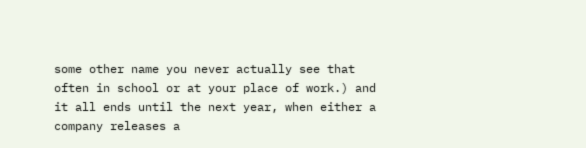some other name you never actually see that often in school or at your place of work.) and it all ends until the next year, when either a company releases a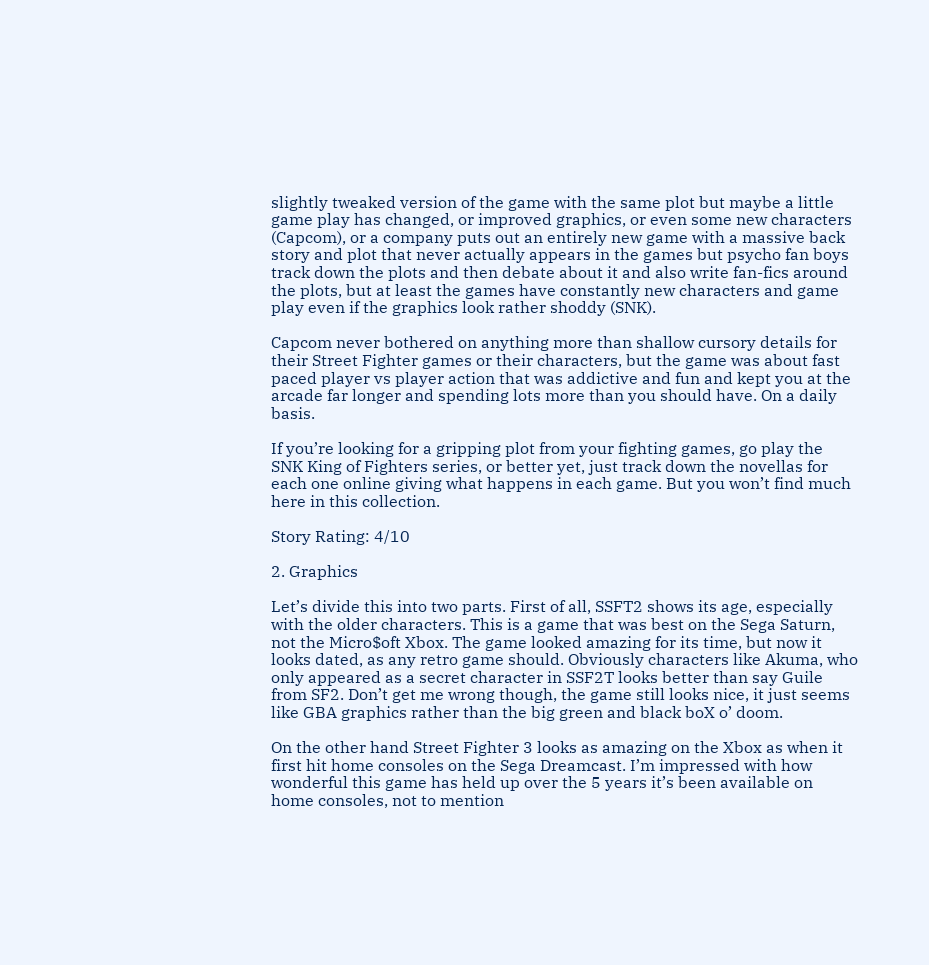slightly tweaked version of the game with the same plot but maybe a little game play has changed, or improved graphics, or even some new characters (Capcom), or a company puts out an entirely new game with a massive back story and plot that never actually appears in the games but psycho fan boys track down the plots and then debate about it and also write fan-fics around the plots, but at least the games have constantly new characters and game play even if the graphics look rather shoddy (SNK).

Capcom never bothered on anything more than shallow cursory details for their Street Fighter games or their characters, but the game was about fast paced player vs player action that was addictive and fun and kept you at the arcade far longer and spending lots more than you should have. On a daily basis.

If you’re looking for a gripping plot from your fighting games, go play the SNK King of Fighters series, or better yet, just track down the novellas for each one online giving what happens in each game. But you won’t find much here in this collection.

Story Rating: 4/10

2. Graphics

Let’s divide this into two parts. First of all, SSFT2 shows its age, especially with the older characters. This is a game that was best on the Sega Saturn, not the Micro$oft Xbox. The game looked amazing for its time, but now it looks dated, as any retro game should. Obviously characters like Akuma, who only appeared as a secret character in SSF2T looks better than say Guile from SF2. Don’t get me wrong though, the game still looks nice, it just seems like GBA graphics rather than the big green and black boX o’ doom.

On the other hand Street Fighter 3 looks as amazing on the Xbox as when it first hit home consoles on the Sega Dreamcast. I’m impressed with how wonderful this game has held up over the 5 years it’s been available on home consoles, not to mention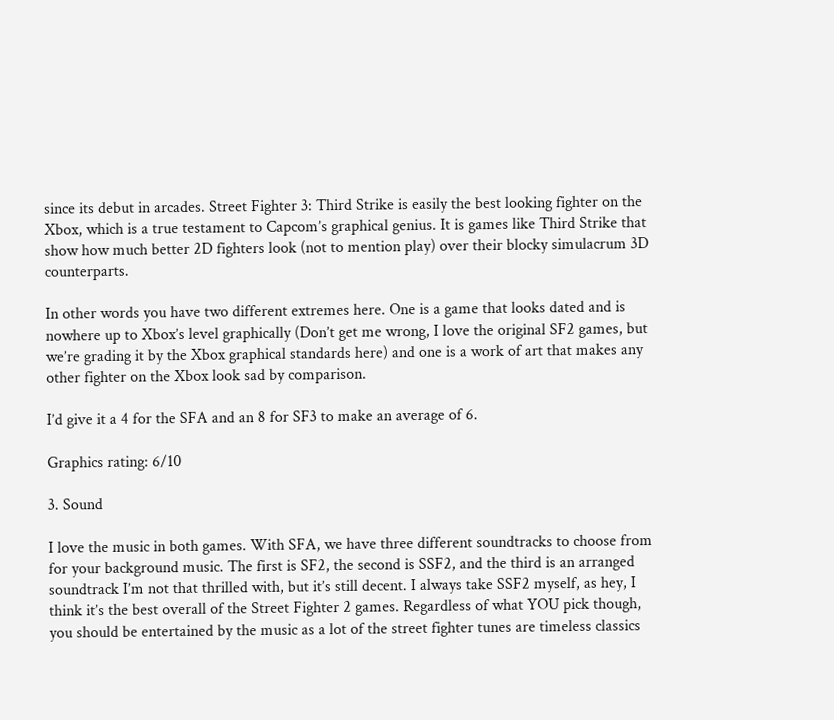since its debut in arcades. Street Fighter 3: Third Strike is easily the best looking fighter on the Xbox, which is a true testament to Capcom’s graphical genius. It is games like Third Strike that show how much better 2D fighters look (not to mention play) over their blocky simulacrum 3D counterparts.

In other words you have two different extremes here. One is a game that looks dated and is nowhere up to Xbox’s level graphically (Don’t get me wrong, I love the original SF2 games, but we’re grading it by the Xbox graphical standards here) and one is a work of art that makes any other fighter on the Xbox look sad by comparison.

I’d give it a 4 for the SFA and an 8 for SF3 to make an average of 6.

Graphics rating: 6/10

3. Sound

I love the music in both games. With SFA, we have three different soundtracks to choose from for your background music. The first is SF2, the second is SSF2, and the third is an arranged soundtrack I’m not that thrilled with, but it’s still decent. I always take SSF2 myself, as hey, I think it’s the best overall of the Street Fighter 2 games. Regardless of what YOU pick though, you should be entertained by the music as a lot of the street fighter tunes are timeless classics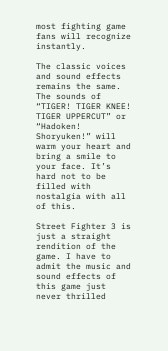most fighting game fans will recognize instantly.

The classic voices and sound effects remains the same. The sounds of “TIGER! TIGER KNEE! TIGER UPPERCUT” or “Hadoken! Shoryuken!” will warm your heart and bring a smile to your face. It’s hard not to be filled with nostalgia with all of this.

Street Fighter 3 is just a straight rendition of the game. I have to admit the music and sound effects of this game just never thrilled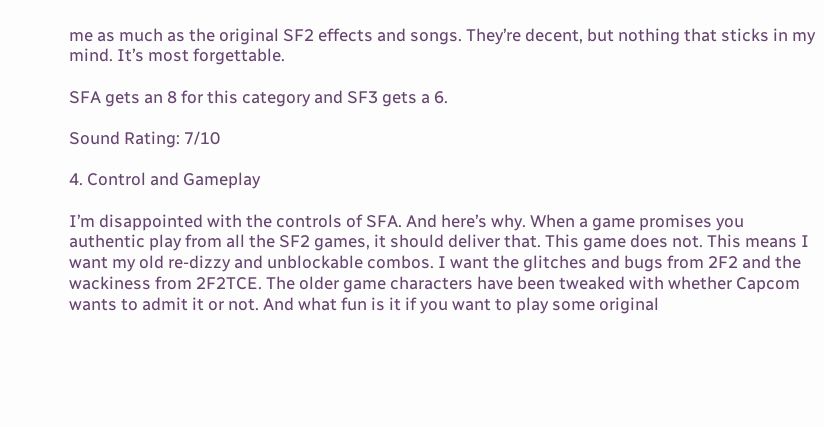me as much as the original SF2 effects and songs. They’re decent, but nothing that sticks in my mind. It’s most forgettable.

SFA gets an 8 for this category and SF3 gets a 6.

Sound Rating: 7/10

4. Control and Gameplay

I’m disappointed with the controls of SFA. And here’s why. When a game promises you authentic play from all the SF2 games, it should deliver that. This game does not. This means I want my old re-dizzy and unblockable combos. I want the glitches and bugs from 2F2 and the wackiness from 2F2TCE. The older game characters have been tweaked with whether Capcom wants to admit it or not. And what fun is it if you want to play some original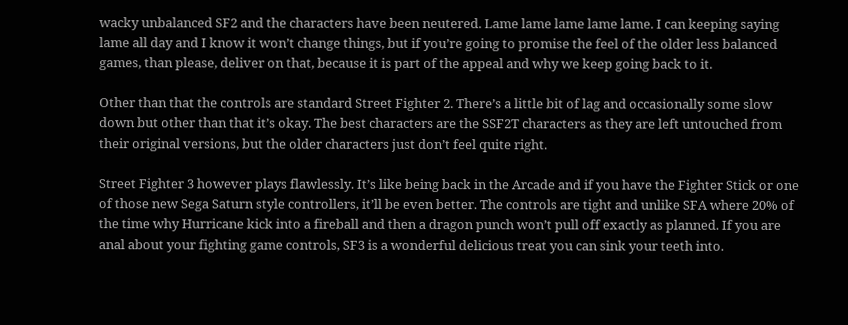wacky unbalanced SF2 and the characters have been neutered. Lame lame lame lame lame. I can keeping saying lame all day and I know it won’t change things, but if you’re going to promise the feel of the older less balanced games, than please, deliver on that, because it is part of the appeal and why we keep going back to it.

Other than that the controls are standard Street Fighter 2. There’s a little bit of lag and occasionally some slow down but other than that it’s okay. The best characters are the SSF2T characters as they are left untouched from their original versions, but the older characters just don’t feel quite right.

Street Fighter 3 however plays flawlessly. It’s like being back in the Arcade and if you have the Fighter Stick or one of those new Sega Saturn style controllers, it’ll be even better. The controls are tight and unlike SFA where 20% of the time why Hurricane kick into a fireball and then a dragon punch won’t pull off exactly as planned. If you are anal about your fighting game controls, SF3 is a wonderful delicious treat you can sink your teeth into.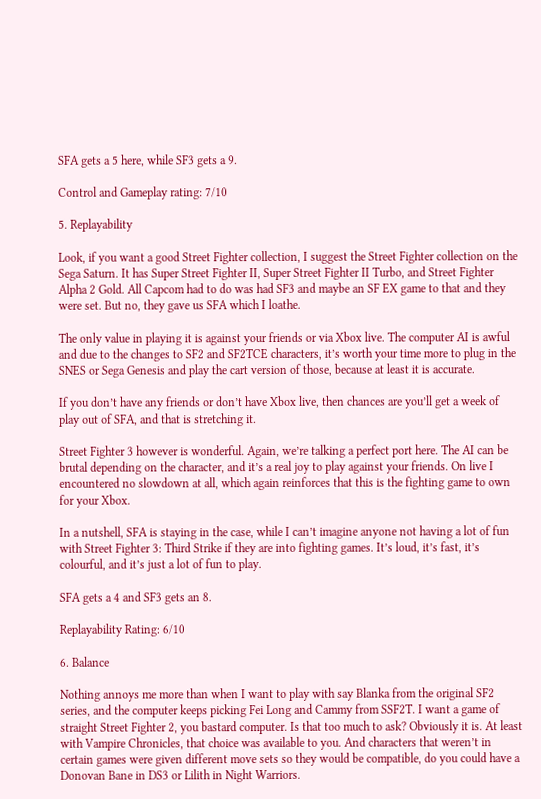SFA gets a 5 here, while SF3 gets a 9.

Control and Gameplay rating: 7/10

5. Replayability

Look, if you want a good Street Fighter collection, I suggest the Street Fighter collection on the Sega Saturn. It has Super Street Fighter II, Super Street Fighter II Turbo, and Street Fighter Alpha 2 Gold. All Capcom had to do was had SF3 and maybe an SF EX game to that and they were set. But no, they gave us SFA which I loathe.

The only value in playing it is against your friends or via Xbox live. The computer AI is awful and due to the changes to SF2 and SF2TCE characters, it’s worth your time more to plug in the SNES or Sega Genesis and play the cart version of those, because at least it is accurate.

If you don’t have any friends or don’t have Xbox live, then chances are you’ll get a week of play out of SFA, and that is stretching it.

Street Fighter 3 however is wonderful. Again, we’re talking a perfect port here. The AI can be brutal depending on the character, and it’s a real joy to play against your friends. On live I encountered no slowdown at all, which again reinforces that this is the fighting game to own for your Xbox.

In a nutshell, SFA is staying in the case, while I can’t imagine anyone not having a lot of fun with Street Fighter 3: Third Strike if they are into fighting games. It’s loud, it’s fast, it’s colourful, and it’s just a lot of fun to play.

SFA gets a 4 and SF3 gets an 8.

Replayability Rating: 6/10

6. Balance

Nothing annoys me more than when I want to play with say Blanka from the original SF2 series, and the computer keeps picking Fei Long and Cammy from SSF2T. I want a game of straight Street Fighter 2, you bastard computer. Is that too much to ask? Obviously it is. At least with Vampire Chronicles, that choice was available to you. And characters that weren’t in certain games were given different move sets so they would be compatible, do you could have a Donovan Bane in DS3 or Lilith in Night Warriors.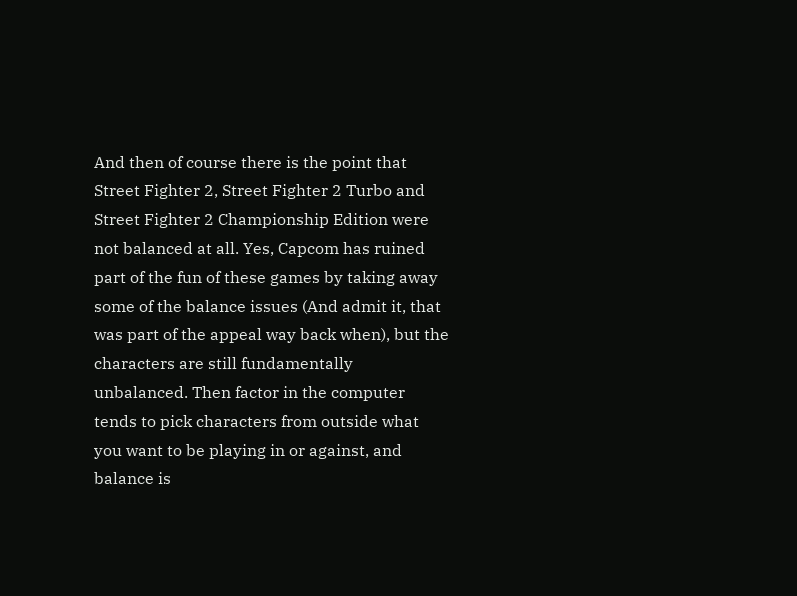And then of course there is the point that Street Fighter 2, Street Fighter 2 Turbo and Street Fighter 2 Championship Edition were not balanced at all. Yes, Capcom has ruined part of the fun of these games by taking away some of the balance issues (And admit it, that was part of the appeal way back when), but the characters are still fundamentally unbalanced. Then factor in the computer tends to pick characters from outside what you want to be playing in or against, and balance is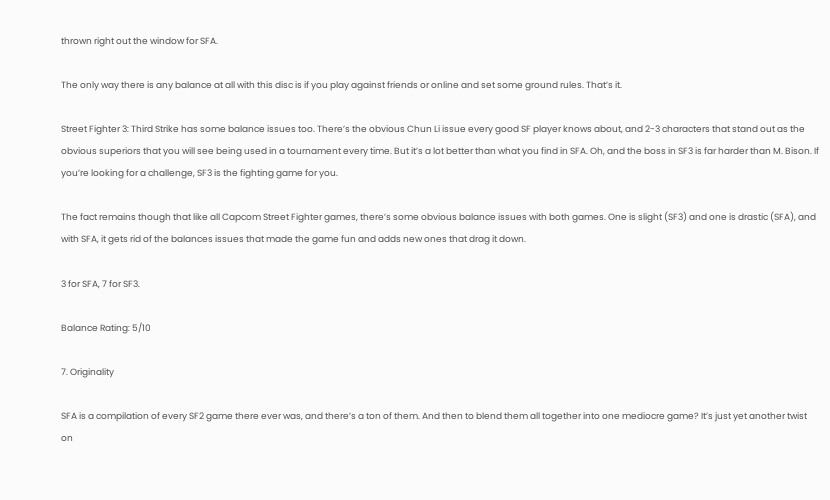thrown right out the window for SFA.

The only way there is any balance at all with this disc is if you play against friends or online and set some ground rules. That’s it.

Street Fighter 3: Third Strike has some balance issues too. There’s the obvious Chun Li issue every good SF player knows about, and 2-3 characters that stand out as the obvious superiors that you will see being used in a tournament every time. But it’s a lot better than what you find in SFA. Oh, and the boss in SF3 is far harder than M. Bison. If you’re looking for a challenge, SF3 is the fighting game for you.

The fact remains though that like all Capcom Street Fighter games, there’s some obvious balance issues with both games. One is slight (SF3) and one is drastic (SFA), and with SFA, it gets rid of the balances issues that made the game fun and adds new ones that drag it down.

3 for SFA, 7 for SF3.

Balance Rating: 5/10

7. Originality

SFA is a compilation of every SF2 game there ever was, and there’s a ton of them. And then to blend them all together into one mediocre game? It’s just yet another twist on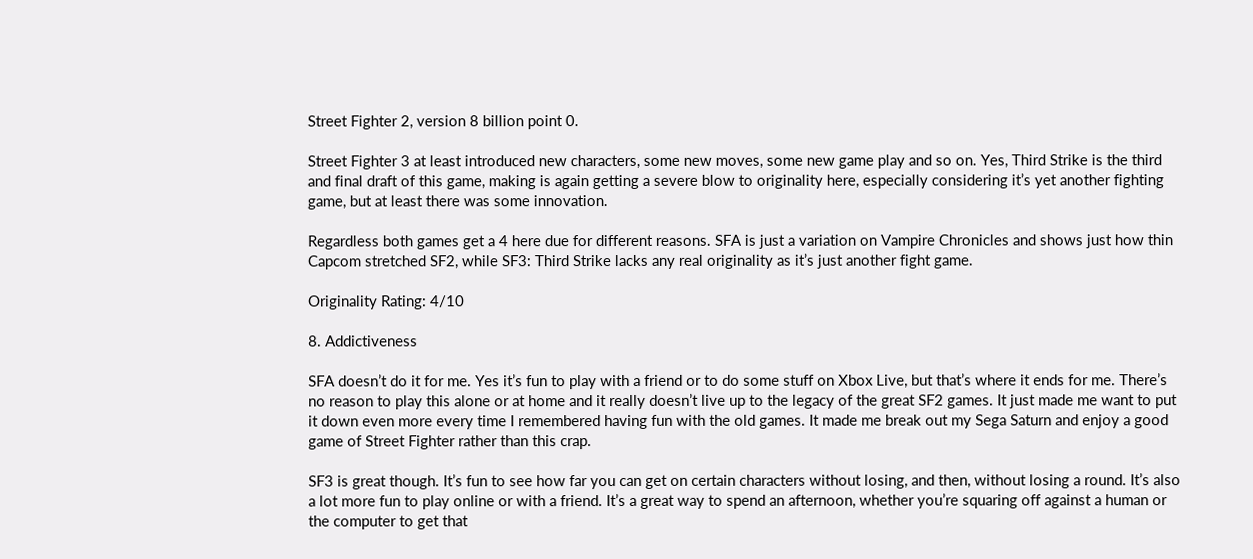Street Fighter 2, version 8 billion point 0.

Street Fighter 3 at least introduced new characters, some new moves, some new game play and so on. Yes, Third Strike is the third and final draft of this game, making is again getting a severe blow to originality here, especially considering it’s yet another fighting game, but at least there was some innovation.

Regardless both games get a 4 here due for different reasons. SFA is just a variation on Vampire Chronicles and shows just how thin Capcom stretched SF2, while SF3: Third Strike lacks any real originality as it’s just another fight game.

Originality Rating: 4/10

8. Addictiveness

SFA doesn’t do it for me. Yes it’s fun to play with a friend or to do some stuff on Xbox Live, but that’s where it ends for me. There’s no reason to play this alone or at home and it really doesn’t live up to the legacy of the great SF2 games. It just made me want to put it down even more every time I remembered having fun with the old games. It made me break out my Sega Saturn and enjoy a good game of Street Fighter rather than this crap.

SF3 is great though. It’s fun to see how far you can get on certain characters without losing, and then, without losing a round. It’s also a lot more fun to play online or with a friend. It’s a great way to spend an afternoon, whether you’re squaring off against a human or the computer to get that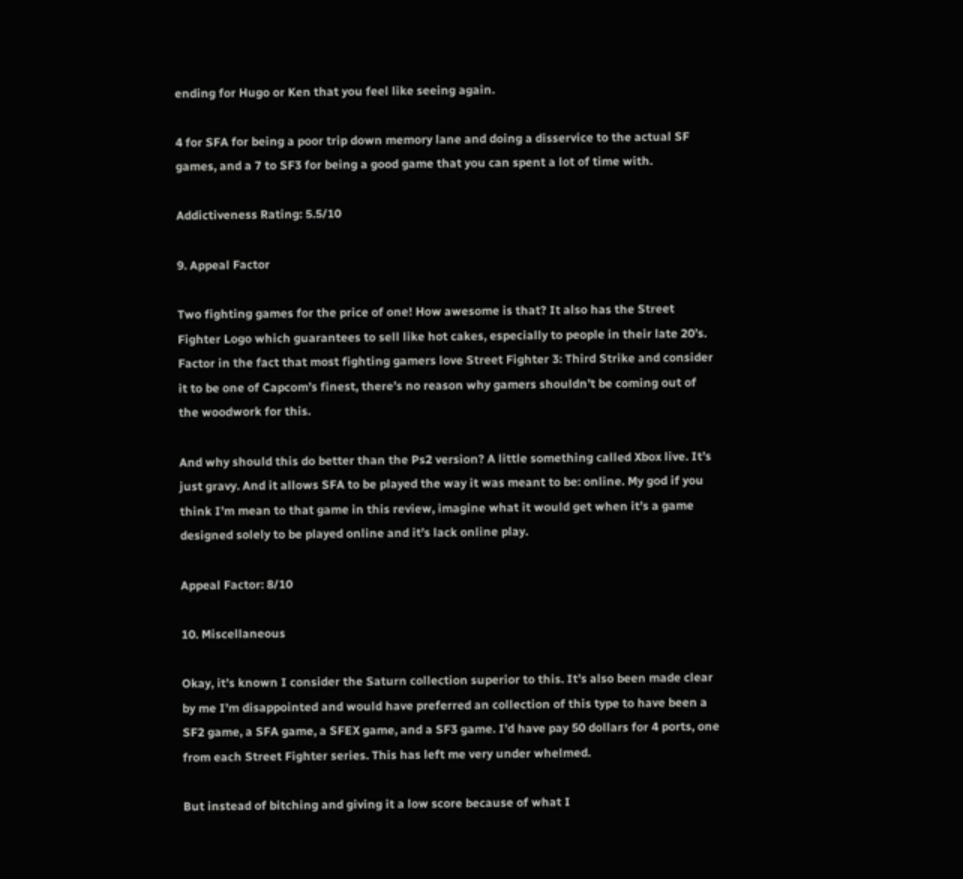ending for Hugo or Ken that you feel like seeing again.

4 for SFA for being a poor trip down memory lane and doing a disservice to the actual SF games, and a 7 to SF3 for being a good game that you can spent a lot of time with.

Addictiveness Rating: 5.5/10

9. Appeal Factor

Two fighting games for the price of one! How awesome is that? It also has the Street Fighter Logo which guarantees to sell like hot cakes, especially to people in their late 20’s. Factor in the fact that most fighting gamers love Street Fighter 3: Third Strike and consider it to be one of Capcom’s finest, there’s no reason why gamers shouldn’t be coming out of the woodwork for this.

And why should this do better than the Ps2 version? A little something called Xbox live. It’s just gravy. And it allows SFA to be played the way it was meant to be: online. My god if you think I’m mean to that game in this review, imagine what it would get when it’s a game designed solely to be played online and it’s lack online play.

Appeal Factor: 8/10

10. Miscellaneous

Okay, it’s known I consider the Saturn collection superior to this. It’s also been made clear by me I’m disappointed and would have preferred an collection of this type to have been a SF2 game, a SFA game, a SFEX game, and a SF3 game. I’d have pay 50 dollars for 4 ports, one from each Street Fighter series. This has left me very under whelmed.

But instead of bitching and giving it a low score because of what I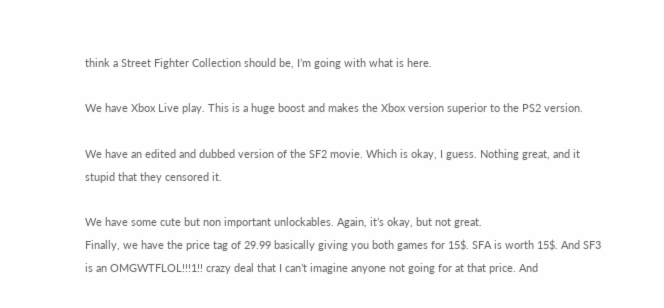think a Street Fighter Collection should be, I’m going with what is here.

We have Xbox Live play. This is a huge boost and makes the Xbox version superior to the PS2 version.

We have an edited and dubbed version of the SF2 movie. Which is okay, I guess. Nothing great, and it stupid that they censored it.

We have some cute but non important unlockables. Again, it’s okay, but not great.
Finally, we have the price tag of 29.99 basically giving you both games for 15$. SFA is worth 15$. And SF3 is an OMGWTFLOL!!!1!! crazy deal that I can’t imagine anyone not going for at that price. And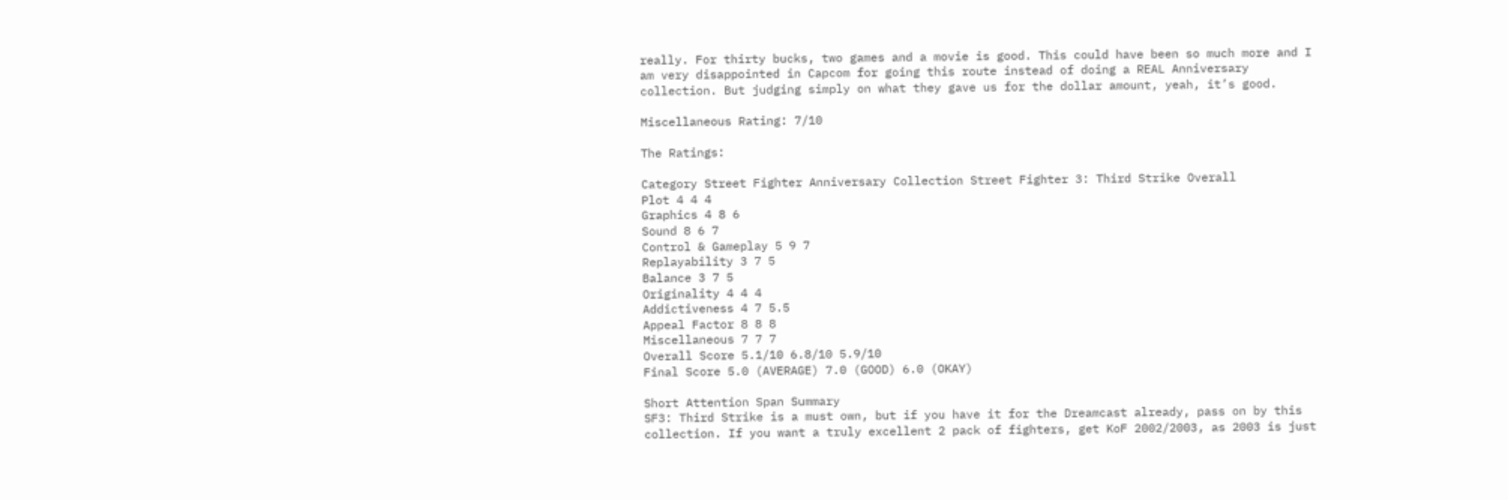really. For thirty bucks, two games and a movie is good. This could have been so much more and I am very disappointed in Capcom for going this route instead of doing a REAL Anniversary collection. But judging simply on what they gave us for the dollar amount, yeah, it’s good.

Miscellaneous Rating: 7/10

The Ratings:

Category Street Fighter Anniversary Collection Street Fighter 3: Third Strike Overall
Plot 4 4 4
Graphics 4 8 6
Sound 8 6 7
Control & Gameplay 5 9 7
Replayability 3 7 5
Balance 3 7 5
Originality 4 4 4
Addictiveness 4 7 5.5
Appeal Factor 8 8 8
Miscellaneous 7 7 7
Overall Score 5.1/10 6.8/10 5.9/10
Final Score 5.0 (AVERAGE) 7.0 (GOOD) 6.0 (OKAY)

Short Attention Span Summary
SF3: Third Strike is a must own, but if you have it for the Dreamcast already, pass on by this collection. If you want a truly excellent 2 pack of fighters, get KoF 2002/2003, as 2003 is just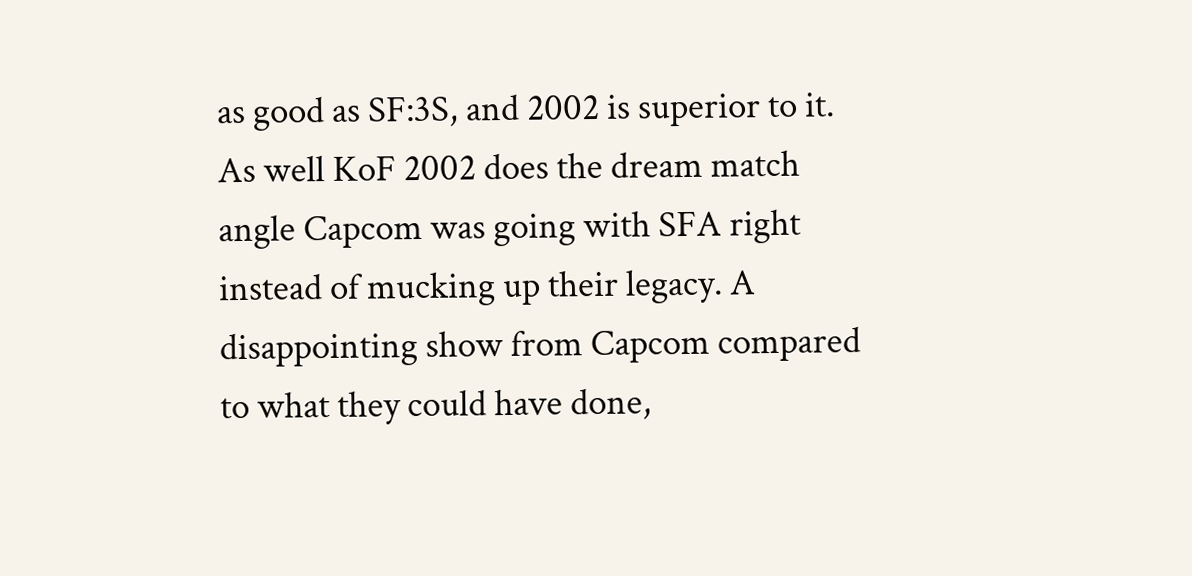as good as SF:3S, and 2002 is superior to it. As well KoF 2002 does the dream match angle Capcom was going with SFA right instead of mucking up their legacy. A disappointing show from Capcom compared to what they could have done,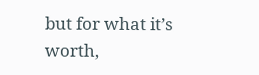but for what it’s worth,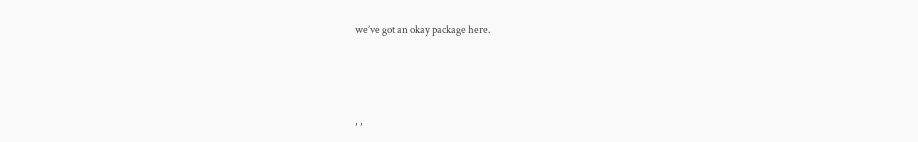we’ve got an okay package here.



, ,